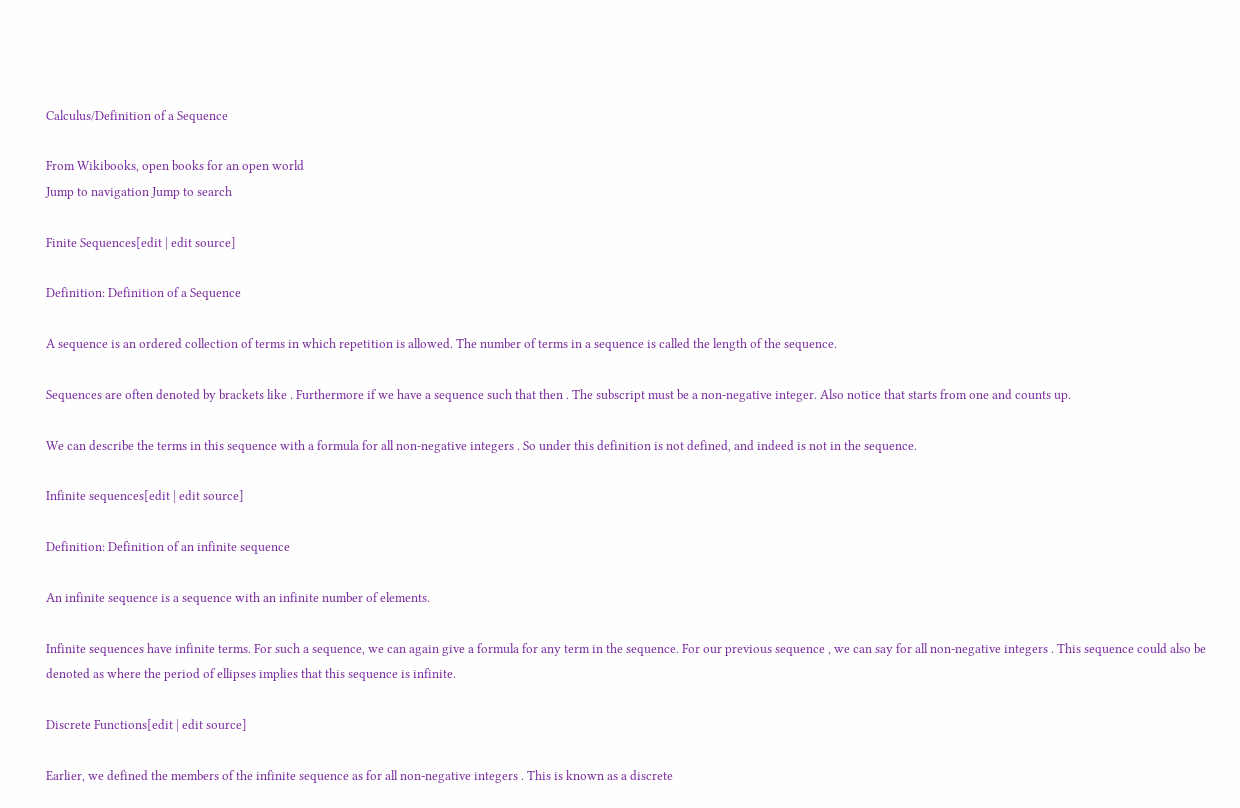Calculus/Definition of a Sequence

From Wikibooks, open books for an open world
Jump to navigation Jump to search

Finite Sequences[edit | edit source]

Definition: Definition of a Sequence

A sequence is an ordered collection of terms in which repetition is allowed. The number of terms in a sequence is called the length of the sequence.

Sequences are often denoted by brackets like . Furthermore if we have a sequence such that then . The subscript must be a non-negative integer. Also notice that starts from one and counts up.

We can describe the terms in this sequence with a formula for all non-negative integers . So under this definition is not defined, and indeed is not in the sequence.

Infinite sequences[edit | edit source]

Definition: Definition of an infinite sequence

An infinite sequence is a sequence with an infinite number of elements.

Infinite sequences have infinite terms. For such a sequence, we can again give a formula for any term in the sequence. For our previous sequence , we can say for all non-negative integers . This sequence could also be denoted as where the period of ellipses implies that this sequence is infinite.

Discrete Functions[edit | edit source]

Earlier, we defined the members of the infinite sequence as for all non-negative integers . This is known as a discrete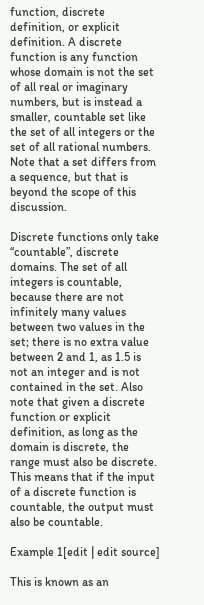function, discrete definition, or explicit definition. A discrete function is any function whose domain is not the set of all real or imaginary numbers, but is instead a smaller, countable set like the set of all integers or the set of all rational numbers. Note that a set differs from a sequence, but that is beyond the scope of this discussion.

Discrete functions only take “countable”, discrete domains. The set of all integers is countable, because there are not infinitely many values between two values in the set; there is no extra value between 2 and 1, as 1.5 is not an integer and is not contained in the set. Also note that given a discrete function or explicit definition, as long as the domain is discrete, the range must also be discrete. This means that if the input of a discrete function is countable, the output must also be countable.

Example 1[edit | edit source]

This is known as an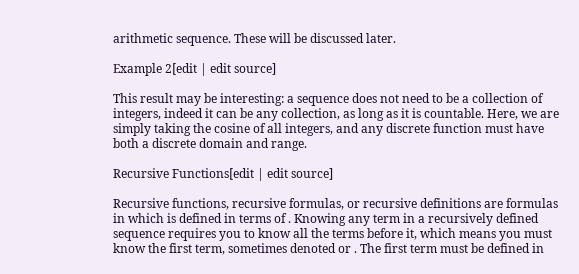arithmetic sequence. These will be discussed later.

Example 2[edit | edit source]

This result may be interesting: a sequence does not need to be a collection of integers, indeed it can be any collection, as long as it is countable. Here, we are simply taking the cosine of all integers, and any discrete function must have both a discrete domain and range.

Recursive Functions[edit | edit source]

Recursive functions, recursive formulas, or recursive definitions are formulas in which is defined in terms of . Knowing any term in a recursively defined sequence requires you to know all the terms before it, which means you must know the first term, sometimes denoted or . The first term must be defined in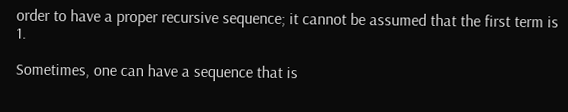order to have a proper recursive sequence; it cannot be assumed that the first term is 1.

Sometimes, one can have a sequence that is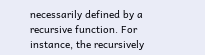necessarily defined by a recursive function. For instance, the recursively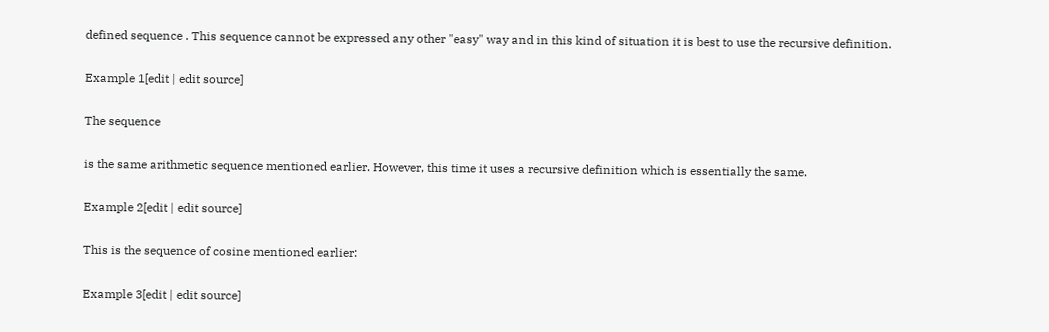defined sequence . This sequence cannot be expressed any other "easy" way and in this kind of situation it is best to use the recursive definition.

Example 1[edit | edit source]

The sequence

is the same arithmetic sequence mentioned earlier. However, this time it uses a recursive definition which is essentially the same.

Example 2[edit | edit source]

This is the sequence of cosine mentioned earlier:

Example 3[edit | edit source]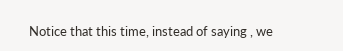Notice that this time, instead of saying , we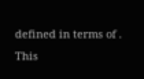defined in terms of . This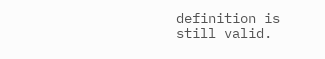definition is still valid.